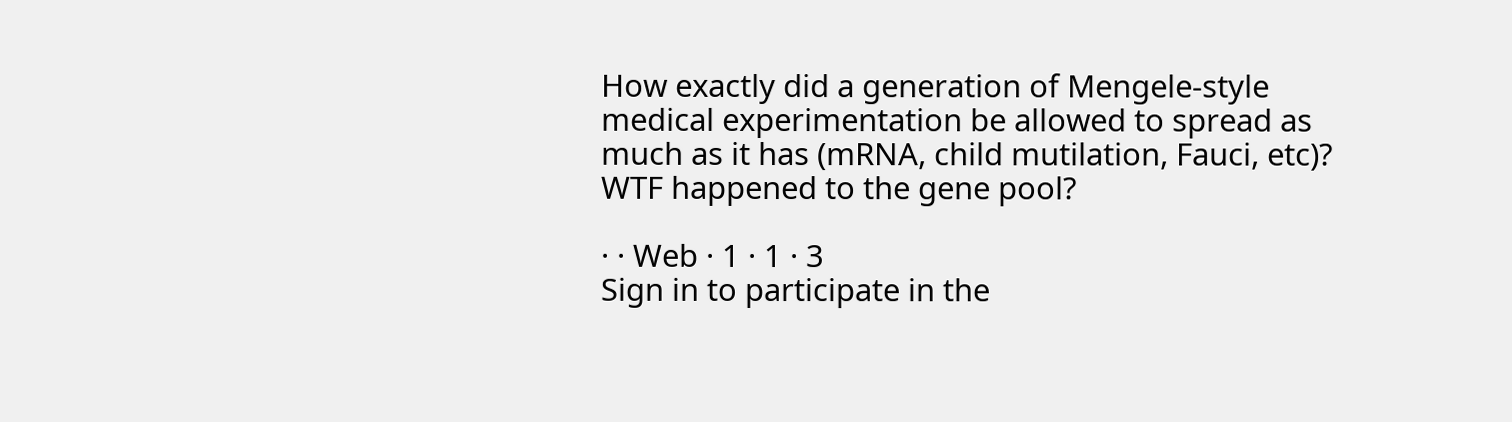How exactly did a generation of Mengele-style medical experimentation be allowed to spread as much as it has (mRNA, child mutilation, Fauci, etc)? WTF happened to the gene pool?

· · Web · 1 · 1 · 3
Sign in to participate in the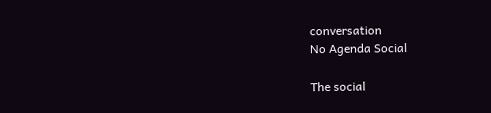conversation
No Agenda Social

The social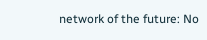network of the future: No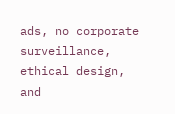ads, no corporate surveillance, ethical design, and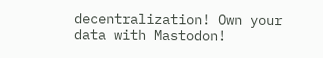decentralization! Own your data with Mastodon!